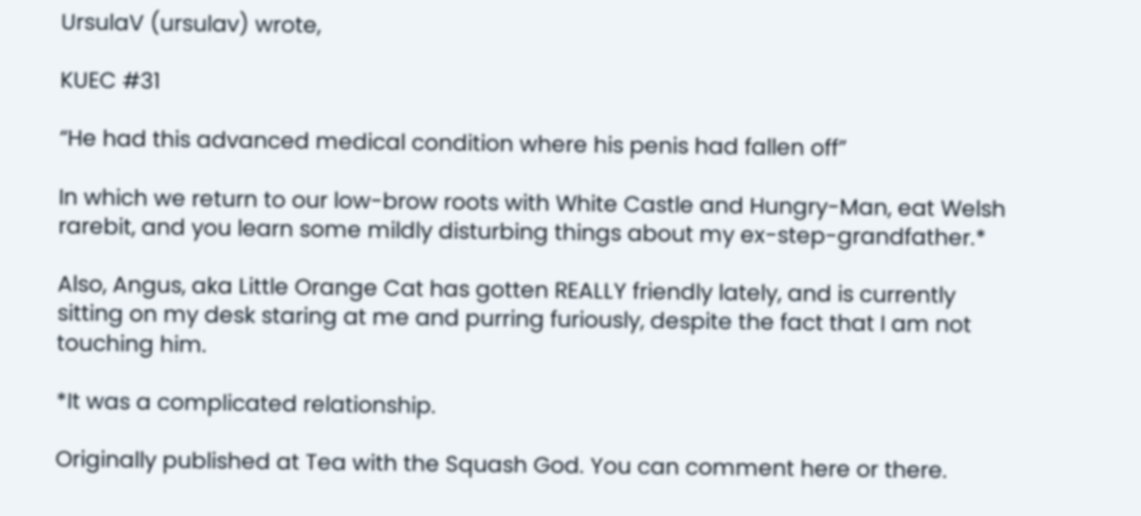UrsulaV (ursulav) wrote,

KUEC #31

“He had this advanced medical condition where his penis had fallen off”

In which we return to our low-brow roots with White Castle and Hungry-Man, eat Welsh rarebit, and you learn some mildly disturbing things about my ex-step-grandfather.*

Also, Angus, aka Little Orange Cat has gotten REALLY friendly lately, and is currently sitting on my desk staring at me and purring furiously, despite the fact that I am not touching him.

*It was a complicated relationship.

Originally published at Tea with the Squash God. You can comment here or there.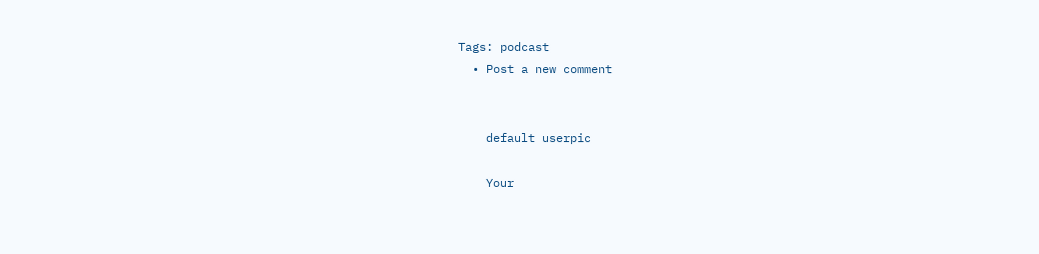Tags: podcast
  • Post a new comment


    default userpic

    Your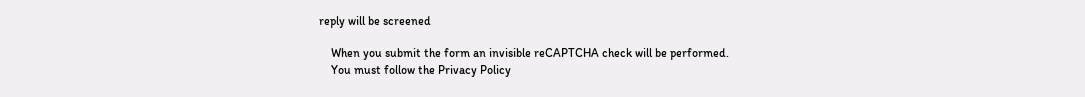reply will be screened

    When you submit the form an invisible reCAPTCHA check will be performed.
    You must follow the Privacy Policy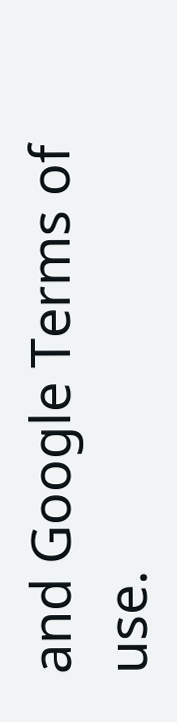and Google Terms of use.